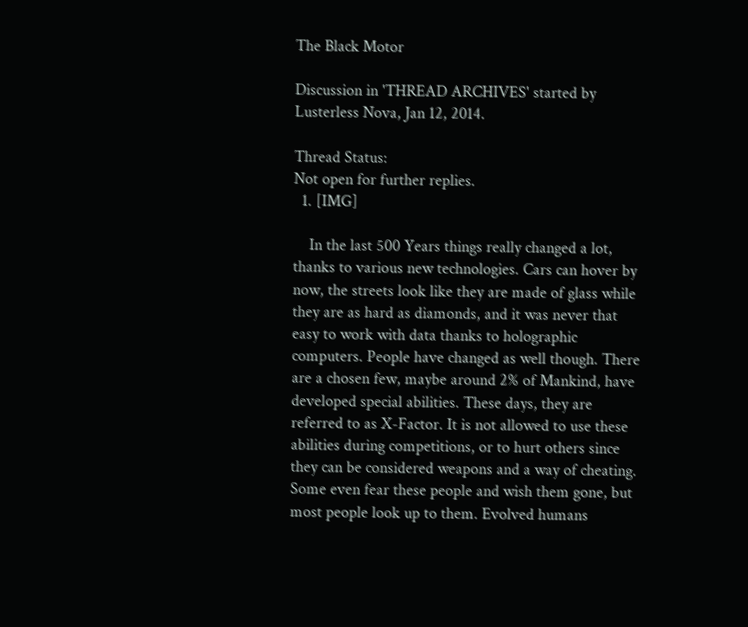The Black Motor

Discussion in 'THREAD ARCHIVES' started by Lusterless Nova, Jan 12, 2014.

Thread Status:
Not open for further replies.
  1. [IMG]

    In the last 500 Years things really changed a lot, thanks to various new technologies. Cars can hover by now, the streets look like they are made of glass while they are as hard as diamonds, and it was never that easy to work with data thanks to holographic computers. People have changed as well though. There are a chosen few, maybe around 2% of Mankind, have developed special abilities. These days, they are referred to as X-Factor. It is not allowed to use these abilities during competitions, or to hurt others since they can be considered weapons and a way of cheating. Some even fear these people and wish them gone, but most people look up to them. Evolved humans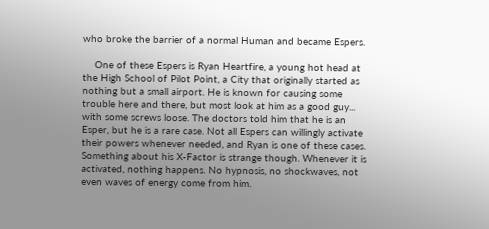who broke the barrier of a normal Human and became Espers.

    One of these Espers is Ryan Heartfire, a young hot head at the High School of Pilot Point, a City that originally started as nothing but a small airport. He is known for causing some trouble here and there, but most look at him as a good guy... with some screws loose. The doctors told him that he is an Esper, but he is a rare case. Not all Espers can willingly activate their powers whenever needed, and Ryan is one of these cases. Something about his X-Factor is strange though. Whenever it is activated, nothing happens. No hypnosis, no shockwaves, not even waves of energy come from him.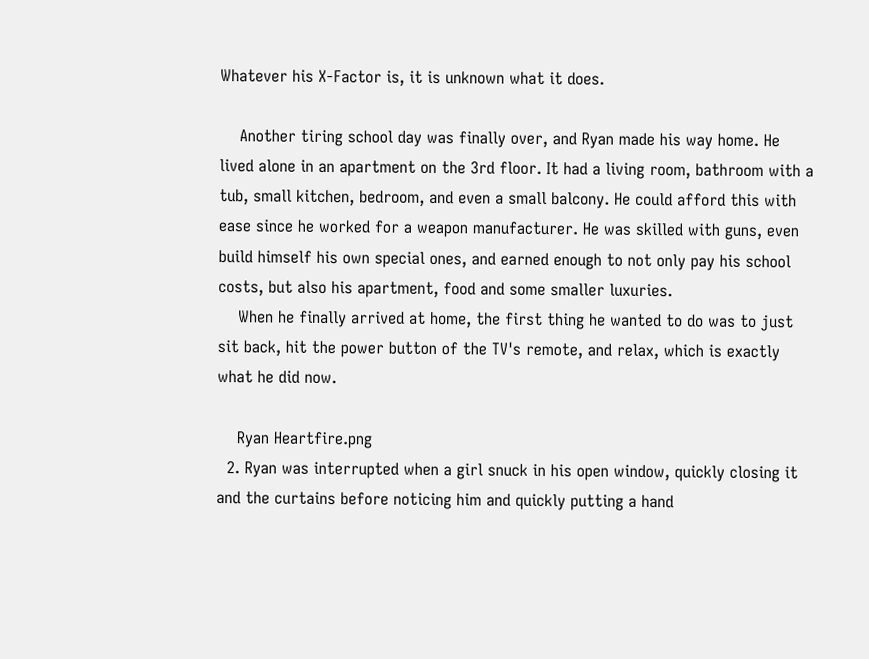Whatever his X-Factor is, it is unknown what it does.

    Another tiring school day was finally over, and Ryan made his way home. He lived alone in an apartment on the 3rd floor. It had a living room, bathroom with a tub, small kitchen, bedroom, and even a small balcony. He could afford this with ease since he worked for a weapon manufacturer. He was skilled with guns, even build himself his own special ones, and earned enough to not only pay his school costs, but also his apartment, food and some smaller luxuries.
    When he finally arrived at home, the first thing he wanted to do was to just sit back, hit the power button of the TV's remote, and relax, which is exactly what he did now.

    Ryan Heartfire.png
  2. Ryan was interrupted when a girl snuck in his open window, quickly closing it and the curtains before noticing him and quickly putting a hand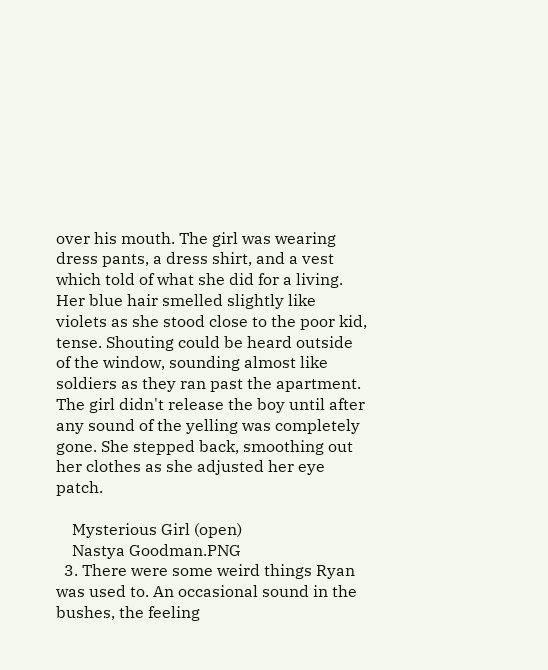over his mouth. The girl was wearing dress pants, a dress shirt, and a vest which told of what she did for a living. Her blue hair smelled slightly like violets as she stood close to the poor kid, tense. Shouting could be heard outside of the window, sounding almost like soldiers as they ran past the apartment. The girl didn't release the boy until after any sound of the yelling was completely gone. She stepped back, smoothing out her clothes as she adjusted her eye patch.

    Mysterious Girl (open)
    Nastya Goodman.PNG
  3. There were some weird things Ryan was used to. An occasional sound in the bushes, the feeling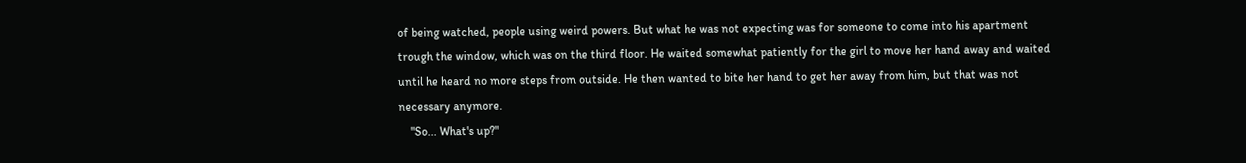of being watched, people using weird powers. But what he was not expecting was for someone to come into his apartment trough the window, which was on the third floor. He waited somewhat patiently for the girl to move her hand away and waited until he heard no more steps from outside. He then wanted to bite her hand to get her away from him, but that was not necessary anymore.
    "So... What's up?"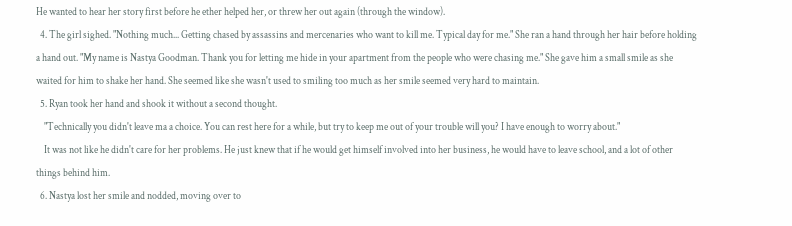He wanted to hear her story first before he ether helped her, or threw her out again (through the window).
  4. The girl sighed. "Nothing much... Getting chased by assassins and mercenaries who want to kill me. Typical day for me." She ran a hand through her hair before holding a hand out. "My name is Nastya Goodman. Thank you for letting me hide in your apartment from the people who were chasing me." She gave him a small smile as she waited for him to shake her hand. She seemed like she wasn't used to smiling too much as her smile seemed very hard to maintain.
  5. Ryan took her hand and shook it without a second thought.
    "Technically you didn't leave ma a choice. You can rest here for a while, but try to keep me out of your trouble will you? I have enough to worry about."
    It was not like he didn't care for her problems. He just knew that if he would get himself involved into her business, he would have to leave school, and a lot of other things behind him.
  6. Nastya lost her smile and nodded, moving over to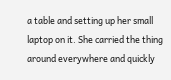a table and setting up her small laptop on it. She carried the thing around everywhere and quickly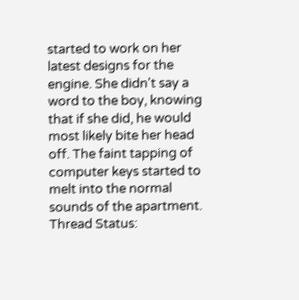started to work on her latest designs for the engine. She didn't say a word to the boy, knowing that if she did, he would most likely bite her head off. The faint tapping of computer keys started to melt into the normal sounds of the apartment.
Thread Status: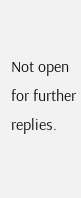Not open for further replies.